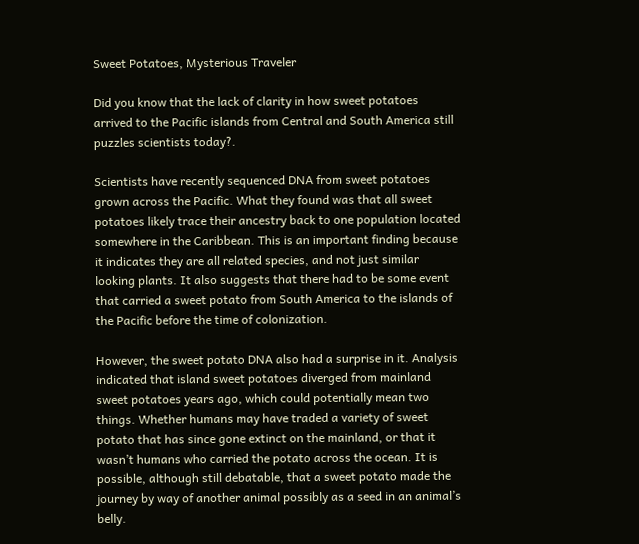Sweet Potatoes, Mysterious Traveler

Did you know that the lack of clarity in how sweet potatoes arrived to the Pacific islands from Central and South America still puzzles scientists today?.

Scientists have recently sequenced DNA from sweet potatoes grown across the Pacific. What they found was that all sweet potatoes likely trace their ancestry back to one population located somewhere in the Caribbean. This is an important finding because it indicates they are all related species, and not just similar looking plants. It also suggests that there had to be some event that carried a sweet potato from South America to the islands of the Pacific before the time of colonization.

However, the sweet potato DNA also had a surprise in it. Analysis indicated that island sweet potatoes diverged from mainland sweet potatoes years ago, which could potentially mean two things. Whether humans may have traded a variety of sweet potato that has since gone extinct on the mainland, or that it wasn’t humans who carried the potato across the ocean. It is possible, although still debatable, that a sweet potato made the journey by way of another animal possibly as a seed in an animal’s belly.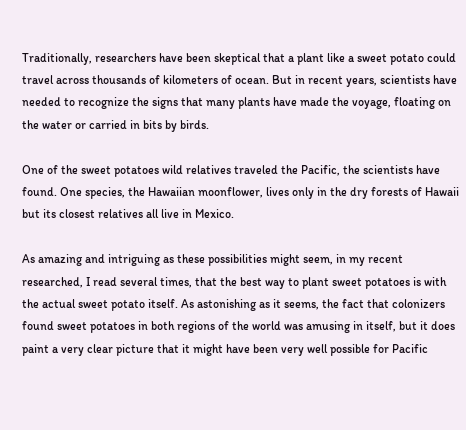Traditionally, researchers have been skeptical that a plant like a sweet potato could travel across thousands of kilometers of ocean. But in recent years, scientists have needed to recognize the signs that many plants have made the voyage, floating on the water or carried in bits by birds.

One of the sweet potatoes wild relatives traveled the Pacific, the scientists have found. One species, the Hawaiian moonflower, lives only in the dry forests of Hawaii but its closest relatives all live in Mexico.

As amazing and intriguing as these possibilities might seem, in my recent researched, I read several times, that the best way to plant sweet potatoes is with the actual sweet potato itself. As astonishing as it seems, the fact that colonizers found sweet potatoes in both regions of the world was amusing in itself, but it does paint a very clear picture that it might have been very well possible for Pacific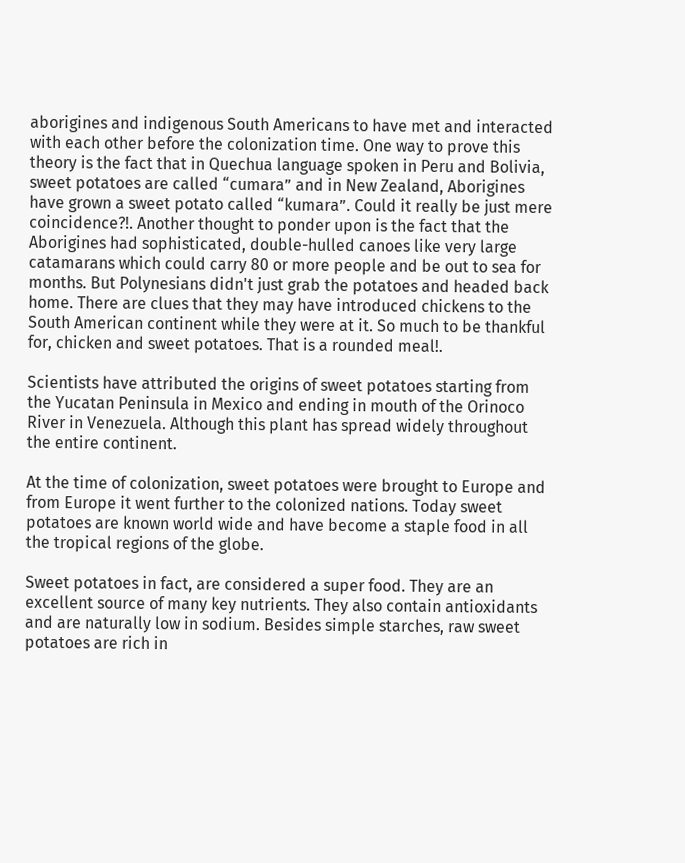aborigines and indigenous South Americans to have met and interacted with each other before the colonization time. One way to prove this theory is the fact that in Quechua language spoken in Peru and Bolivia, sweet potatoes are called “cumara” and in New Zealand, Aborigines have grown a sweet potato called “kumara”. Could it really be just mere coincidence?!. Another thought to ponder upon is the fact that the Aborigines had sophisticated, double-hulled canoes like very large catamarans which could carry 80 or more people and be out to sea for months. But Polynesians didn't just grab the potatoes and headed back home. There are clues that they may have introduced chickens to the South American continent while they were at it. So much to be thankful for, chicken and sweet potatoes. That is a rounded meal!.

Scientists have attributed the origins of sweet potatoes starting from the Yucatan Peninsula in Mexico and ending in mouth of the Orinoco River in Venezuela. Although this plant has spread widely throughout the entire continent.

At the time of colonization, sweet potatoes were brought to Europe and from Europe it went further to the colonized nations. Today sweet potatoes are known world wide and have become a staple food in all the tropical regions of the globe.

Sweet potatoes in fact, are considered a super food. They are an excellent source of many key nutrients. They also contain antioxidants and are naturally low in sodium. Besides simple starches, raw sweet potatoes are rich in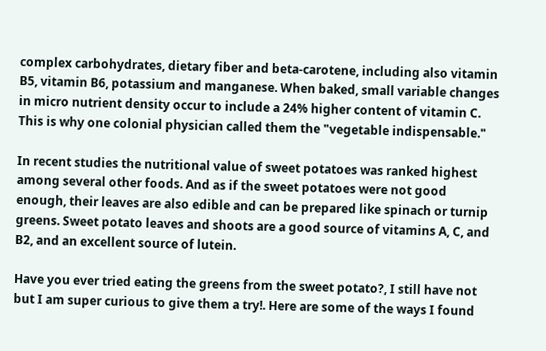complex carbohydrates, dietary fiber and beta-carotene, including also vitamin B5, vitamin B6, potassium and manganese. When baked, small variable changes in micro nutrient density occur to include a 24% higher content of vitamin C. This is why one colonial physician called them the "vegetable indispensable."

In recent studies the nutritional value of sweet potatoes was ranked highest among several other foods. And as if the sweet potatoes were not good enough, their leaves are also edible and can be prepared like spinach or turnip greens. Sweet potato leaves and shoots are a good source of vitamins A, C, and B2, and an excellent source of lutein.

Have you ever tried eating the greens from the sweet potato?, I still have not but I am super curious to give them a try!. Here are some of the ways I found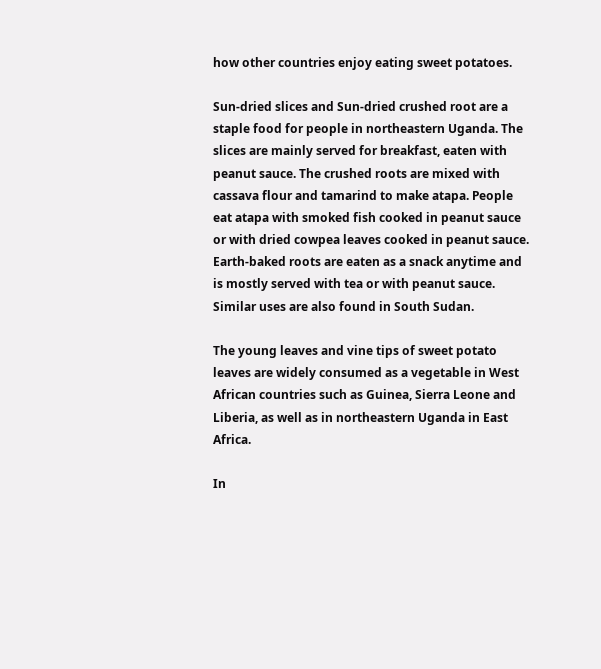how other countries enjoy eating sweet potatoes.

Sun-dried slices and Sun-dried crushed root are a staple food for people in northeastern Uganda. The slices are mainly served for breakfast, eaten with peanut sauce. The crushed roots are mixed with cassava flour and tamarind to make atapa. People eat atapa with smoked fish cooked in peanut sauce or with dried cowpea leaves cooked in peanut sauce. Earth-baked roots are eaten as a snack anytime and is mostly served with tea or with peanut sauce. Similar uses are also found in South Sudan.

The young leaves and vine tips of sweet potato leaves are widely consumed as a vegetable in West African countries such as Guinea, Sierra Leone and Liberia, as well as in northeastern Uganda in East Africa.

In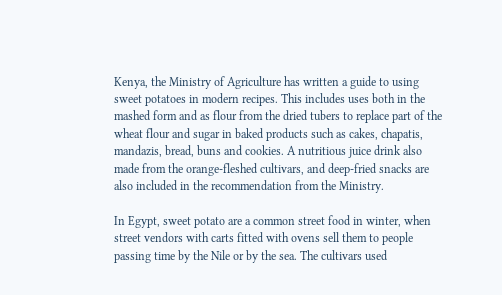Kenya, the Ministry of Agriculture has written a guide to using sweet potatoes in modern recipes. This includes uses both in the mashed form and as flour from the dried tubers to replace part of the wheat flour and sugar in baked products such as cakes, chapatis, mandazis, bread, buns and cookies. A nutritious juice drink also made from the orange-fleshed cultivars, and deep-fried snacks are also included in the recommendation from the Ministry.

In Egypt, sweet potato are a common street food in winter, when street vendors with carts fitted with ovens sell them to people passing time by the Nile or by the sea. The cultivars used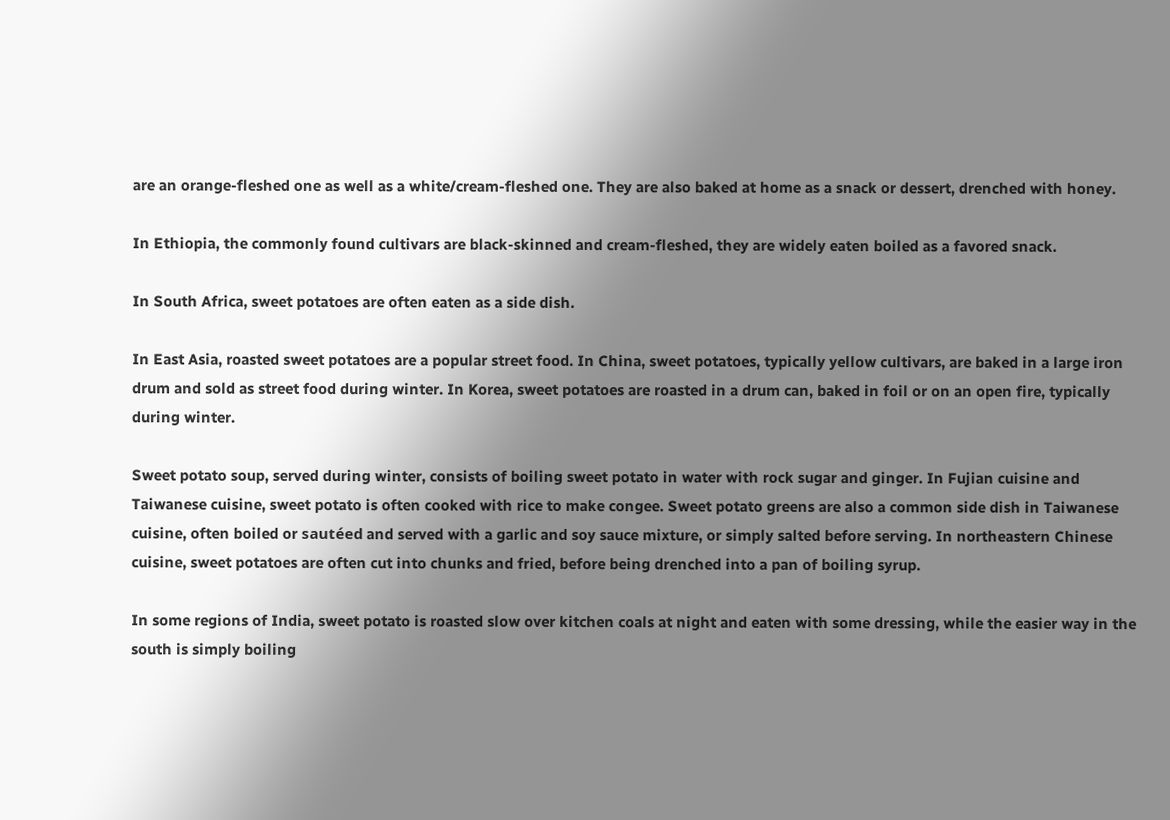are an orange-fleshed one as well as a white/cream-fleshed one. They are also baked at home as a snack or dessert, drenched with honey.

In Ethiopia, the commonly found cultivars are black-skinned and cream-fleshed, they are widely eaten boiled as a favored snack.

In South Africa, sweet potatoes are often eaten as a side dish.

In East Asia, roasted sweet potatoes are a popular street food. In China, sweet potatoes, typically yellow cultivars, are baked in a large iron drum and sold as street food during winter. In Korea, sweet potatoes are roasted in a drum can, baked in foil or on an open fire, typically during winter.

Sweet potato soup, served during winter, consists of boiling sweet potato in water with rock sugar and ginger. In Fujian cuisine and Taiwanese cuisine, sweet potato is often cooked with rice to make congee. Sweet potato greens are also a common side dish in Taiwanese cuisine, often boiled or sautéed and served with a garlic and soy sauce mixture, or simply salted before serving. In northeastern Chinese cuisine, sweet potatoes are often cut into chunks and fried, before being drenched into a pan of boiling syrup.

In some regions of India, sweet potato is roasted slow over kitchen coals at night and eaten with some dressing, while the easier way in the south is simply boiling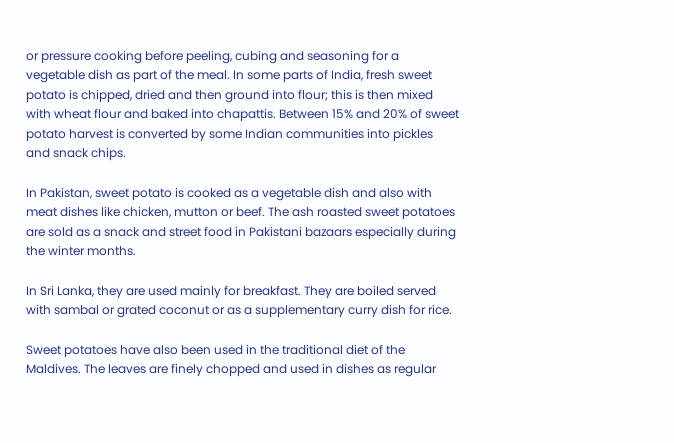or pressure cooking before peeling, cubing and seasoning for a vegetable dish as part of the meal. In some parts of India, fresh sweet potato is chipped, dried and then ground into flour; this is then mixed with wheat flour and baked into chapattis. Between 15% and 20% of sweet potato harvest is converted by some Indian communities into pickles and snack chips.

In Pakistan, sweet potato is cooked as a vegetable dish and also with meat dishes like chicken, mutton or beef. The ash roasted sweet potatoes are sold as a snack and street food in Pakistani bazaars especially during the winter months.

In Sri Lanka, they are used mainly for breakfast. They are boiled served with sambal or grated coconut or as a supplementary curry dish for rice.

Sweet potatoes have also been used in the traditional diet of the Maldives. The leaves are finely chopped and used in dishes as regular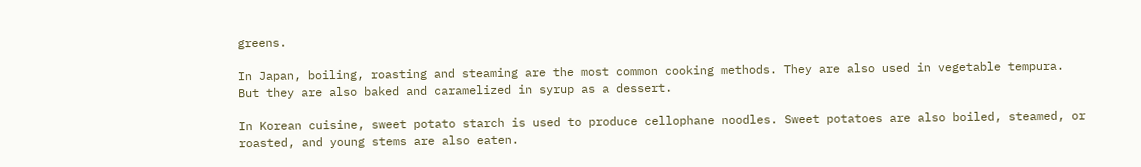greens.

In Japan, boiling, roasting and steaming are the most common cooking methods. They are also used in vegetable tempura. But they are also baked and caramelized in syrup as a dessert.

In Korean cuisine, sweet potato starch is used to produce cellophane noodles. Sweet potatoes are also boiled, steamed, or roasted, and young stems are also eaten.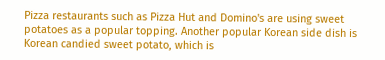Pizza restaurants such as Pizza Hut and Domino's are using sweet potatoes as a popular topping. Another popular Korean side dish is Korean candied sweet potato, which is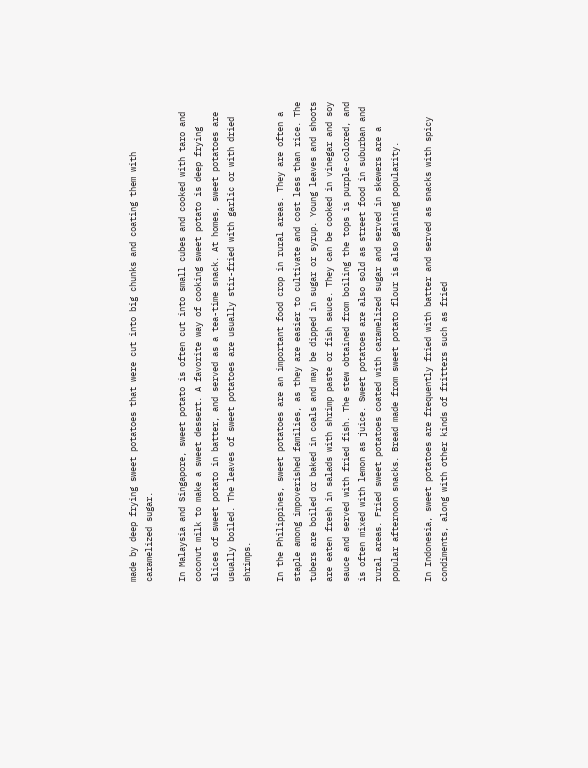made by deep frying sweet potatoes that were cut into big chunks and coating them with caramelized sugar.

In Malaysia and Singapore, sweet potato is often cut into small cubes and cooked with taro and coconut milk to make a sweet dessert. A favorite way of cooking sweet potato is deep frying slices of sweet potato in batter, and served as a tea-time snack. At homes, sweet potatoes are usually boiled. The leaves of sweet potatoes are usually stir-fried with garlic or with dried shrimps.

In the Philippines, sweet potatoes are an important food crop in rural areas. They are often a staple among impoverished families, as they are easier to cultivate and cost less than rice. The tubers are boiled or baked in coals and may be dipped in sugar or syrup. Young leaves and shoots are eaten fresh in salads with shrimp paste or fish sauce. They can be cooked in vinegar and soy sauce and served with fried fish. The stew obtained from boiling the tops is purple-colored, and is often mixed with lemon as juice. Sweet potatoes are also sold as street food in suburban and rural areas. Fried sweet potatoes coated with caramelized sugar and served in skewers are a popular afternoon snacks. Bread made from sweet potato flour is also gaining popularity.

In Indonesia, sweet potatoes are frequently fried with batter and served as snacks with spicy condiments, along with other kinds of fritters such as fried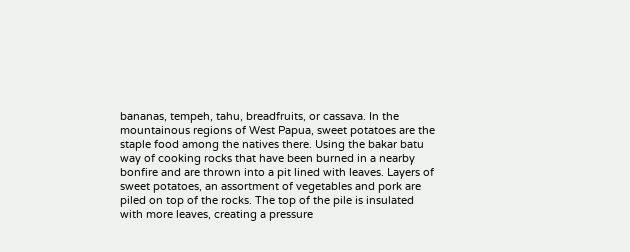bananas, tempeh, tahu, breadfruits, or cassava. In the mountainous regions of West Papua, sweet potatoes are the staple food among the natives there. Using the bakar batu way of cooking rocks that have been burned in a nearby bonfire and are thrown into a pit lined with leaves. Layers of sweet potatoes, an assortment of vegetables and pork are piled on top of the rocks. The top of the pile is insulated with more leaves, creating a pressure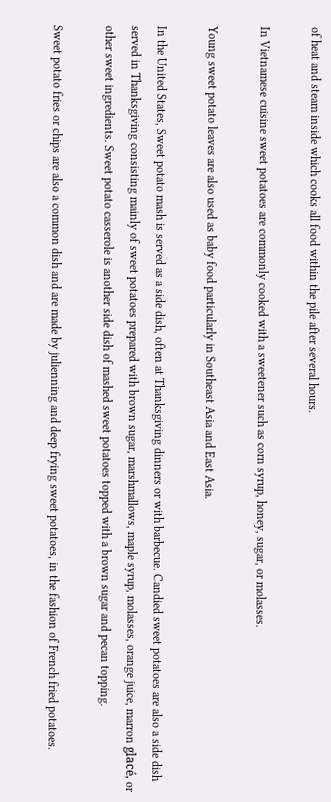of heat and steam inside which cooks all food within the pile after several hours.

In Vietnamese cuisine sweet potatoes are commonly cooked with a sweetener such as corn syrup, honey, sugar, or molasses.

Young sweet potato leaves are also used as baby food particularly in Southeast Asia and East Asia.

In the United States, Sweet potato mash is served as a side dish, often at Thanksgiving dinners or with barbecue. Candied sweet potatoes are also a side dish served in Thanksgiving consisting mainly of sweet potatoes prepared with brown sugar, marshmallows, maple syrup, molasses, orange juice, marron glacé, or other sweet ingredients. Sweet potato casserole is another side dish of mashed sweet potatoes topped with a brown sugar and pecan topping.

Sweet potato fries or chips are also a common dish and are made by julienning and deep frying sweet potatoes, in the fashion of French fried potatoes.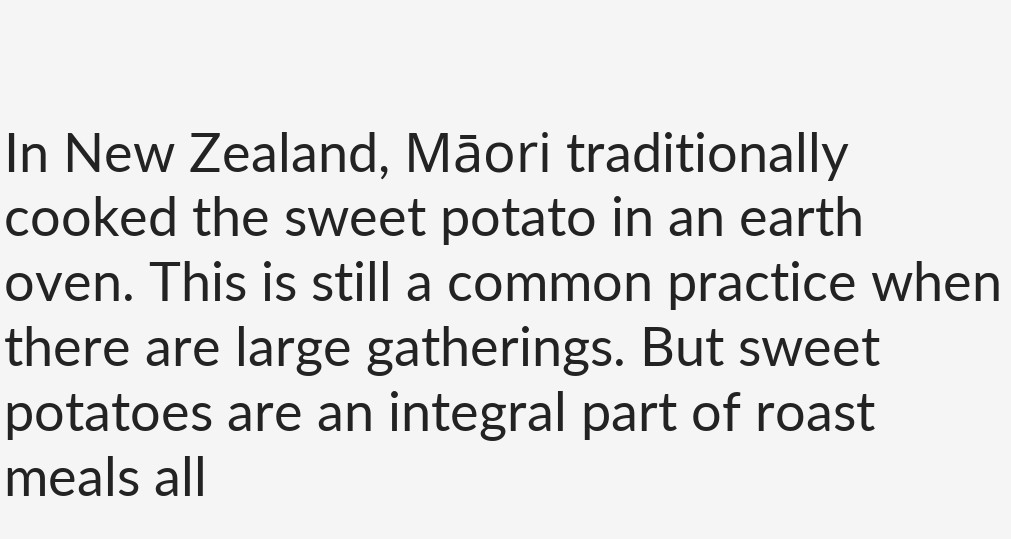In New Zealand, Māori traditionally cooked the sweet potato in an earth oven. This is still a common practice when there are large gatherings. But sweet potatoes are an integral part of roast meals all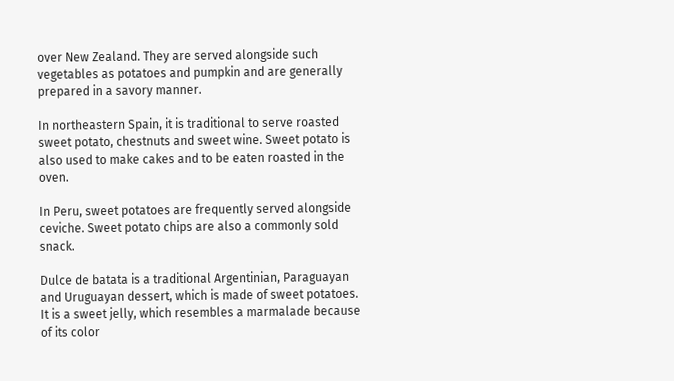over New Zealand. They are served alongside such vegetables as potatoes and pumpkin and are generally prepared in a savory manner.

In northeastern Spain, it is traditional to serve roasted sweet potato, chestnuts and sweet wine. Sweet potato is also used to make cakes and to be eaten roasted in the oven.

In Peru, sweet potatoes are frequently served alongside ceviche. Sweet potato chips are also a commonly sold snack.

Dulce de batata is a traditional Argentinian, Paraguayan and Uruguayan dessert, which is made of sweet potatoes. It is a sweet jelly, which resembles a marmalade because of its color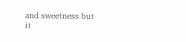and sweetness but it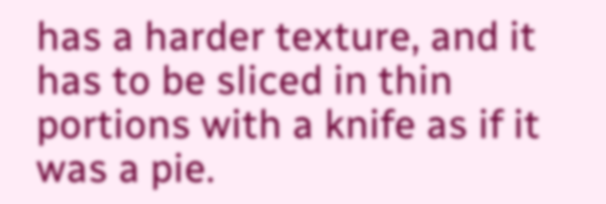has a harder texture, and it has to be sliced in thin portions with a knife as if it was a pie.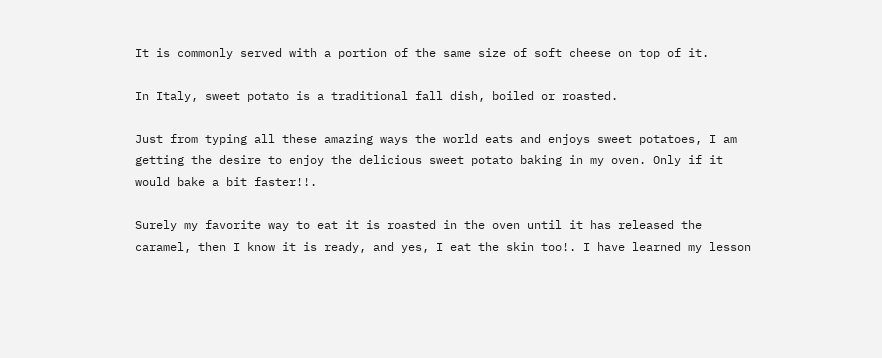It is commonly served with a portion of the same size of soft cheese on top of it.

In Italy, sweet potato is a traditional fall dish, boiled or roasted.

Just from typing all these amazing ways the world eats and enjoys sweet potatoes, I am getting the desire to enjoy the delicious sweet potato baking in my oven. Only if it would bake a bit faster!!.

Surely my favorite way to eat it is roasted in the oven until it has released the caramel, then I know it is ready, and yes, I eat the skin too!. I have learned my lesson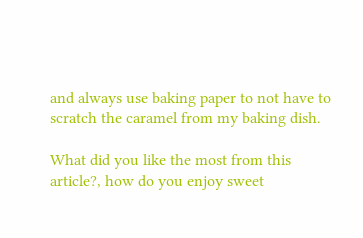and always use baking paper to not have to scratch the caramel from my baking dish.

What did you like the most from this article?, how do you enjoy sweet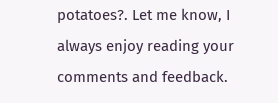potatoes?. Let me know, I always enjoy reading your comments and feedback.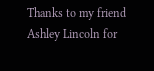Thanks to my friend Ashley Lincoln for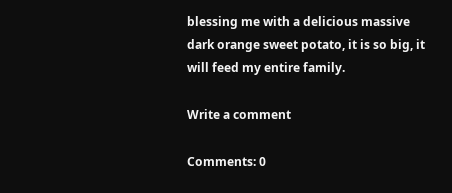blessing me with a delicious massive dark orange sweet potato, it is so big, it will feed my entire family.

Write a comment

Comments: 0